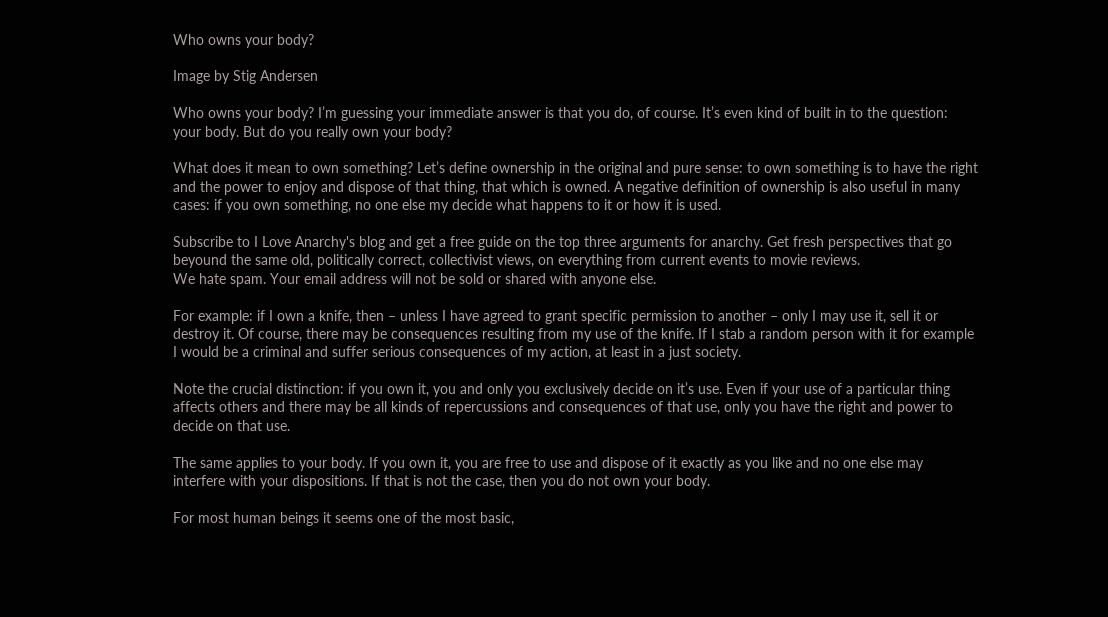Who owns your body?

Image by Stig Andersen

Who owns your body? I’m guessing your immediate answer is that you do, of course. It’s even kind of built in to the question: your body. But do you really own your body?

What does it mean to own something? Let’s define ownership in the original and pure sense: to own something is to have the right and the power to enjoy and dispose of that thing, that which is owned. A negative definition of ownership is also useful in many cases: if you own something, no one else my decide what happens to it or how it is used.

Subscribe to I Love Anarchy's blog and get a free guide on the top three arguments for anarchy. Get fresh perspectives that go beyound the same old, politically correct, collectivist views, on everything from current events to movie reviews.
We hate spam. Your email address will not be sold or shared with anyone else.

For example: if I own a knife, then – unless I have agreed to grant specific permission to another – only I may use it, sell it or destroy it. Of course, there may be consequences resulting from my use of the knife. If I stab a random person with it for example I would be a criminal and suffer serious consequences of my action, at least in a just society.

Note the crucial distinction: if you own it, you and only you exclusively decide on it’s use. Even if your use of a particular thing affects others and there may be all kinds of repercussions and consequences of that use, only you have the right and power to decide on that use.

The same applies to your body. If you own it, you are free to use and dispose of it exactly as you like and no one else may interfere with your dispositions. If that is not the case, then you do not own your body.

For most human beings it seems one of the most basic,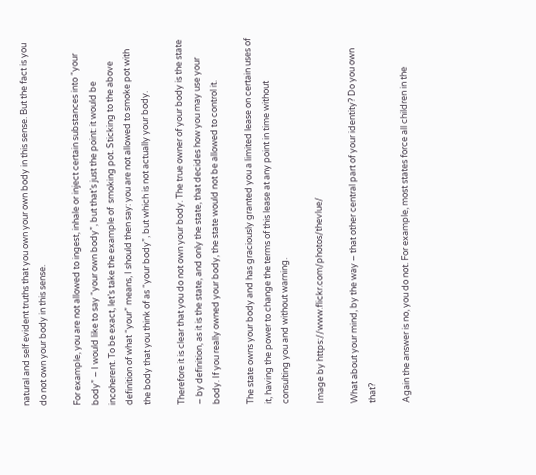natural and self evident truths that you own your own body in this sense. But the fact is you do not own your body in this sense.

For example, you are not allowed to ingest, inhale or inject certain substances into “your body” – I would like to say “your own body”, but that’s just the point: it would be incoherent. To be exact, let’s take the example of  smoking pot. Sticking to the above definition of what “your” means, I should then say: you are not allowed to smoke pot with the body that you think of as “your body”, but which is not actually your body.

Therefore it is clear that you do not own your body. The true owner of your body is the state – by definition, as it is the state, and only the state, that decides how you may use your body. If you really owned your body, the state would not be allowed to control it.

The state owns your body and has graciously granted you a limited lease on certain uses of it, having the power to change the terms of this lease at any point in time without consulting you and without warning.

Image by https://www.flickr.com/photos/thevlue/

What about your mind, by the way – that other central part of your identity? Do you own that?

Again the answer is no, you do not. For example, most states force all children in the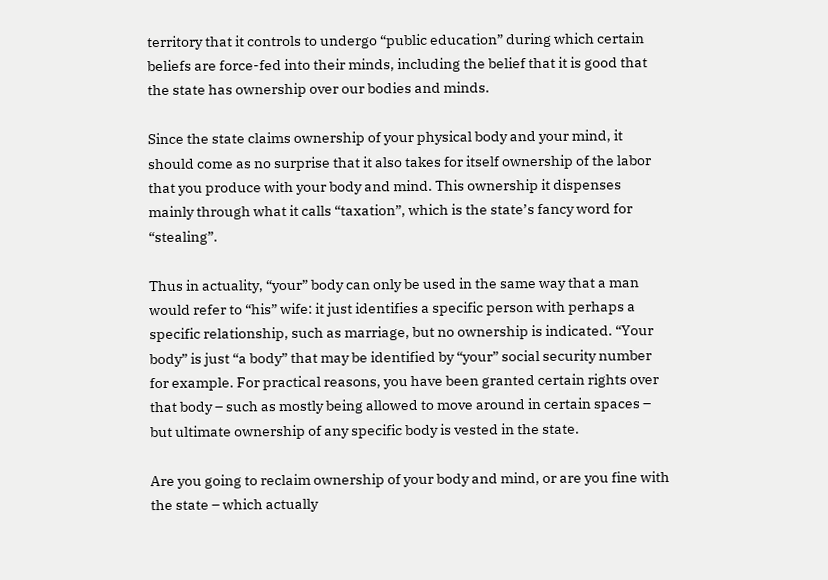territory that it controls to undergo “public education” during which certain beliefs are force-fed into their minds, including the belief that it is good that the state has ownership over our bodies and minds.

Since the state claims ownership of your physical body and your mind, it should come as no surprise that it also takes for itself ownership of the labor that you produce with your body and mind. This ownership it dispenses mainly through what it calls “taxation”, which is the state’s fancy word for “stealing”.

Thus in actuality, “your” body can only be used in the same way that a man would refer to “his” wife: it just identifies a specific person with perhaps a specific relationship, such as marriage, but no ownership is indicated. “Your body” is just “a body” that may be identified by “your” social security number for example. For practical reasons, you have been granted certain rights over that body – such as mostly being allowed to move around in certain spaces – but ultimate ownership of any specific body is vested in the state.

Are you going to reclaim ownership of your body and mind, or are you fine with the state – which actually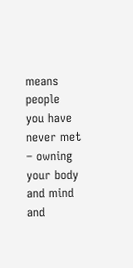means people you have never met – owning your body and mind and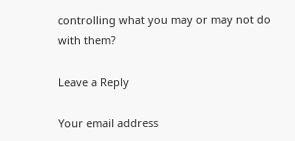controlling what you may or may not do with them?

Leave a Reply

Your email address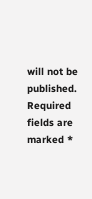will not be published. Required fields are marked *